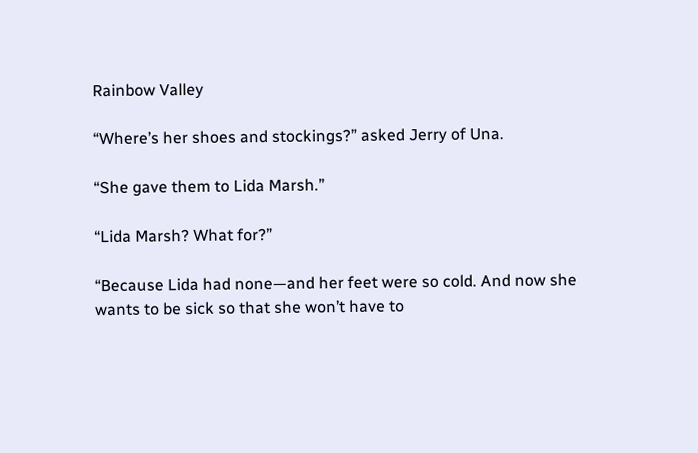Rainbow Valley

“Where’s her shoes and stockings?” asked Jerry of Una.

“She gave them to Lida Marsh.”

“Lida Marsh? What for?”

“Because Lida had none—and her feet were so cold. And now she wants to be sick so that she won’t have to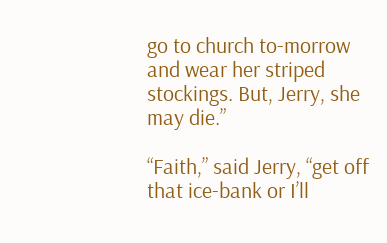go to church to-morrow and wear her striped stockings. But, Jerry, she may die.”

“Faith,” said Jerry, “get off that ice-bank or I’ll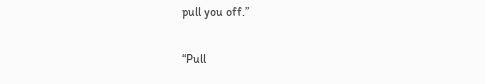pull you off.”

“Pull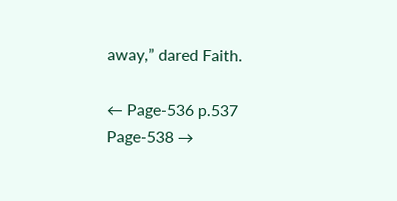away,” dared Faith.

← Page-536 p.537 Page-538 →